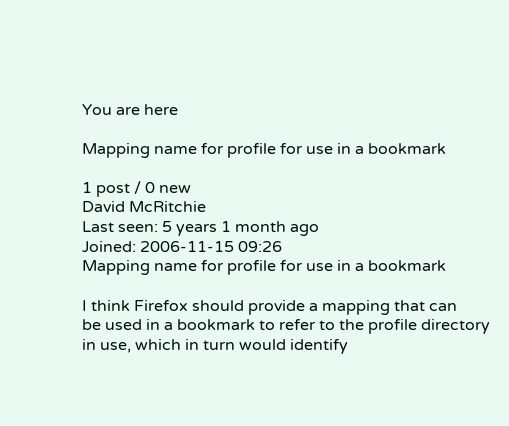You are here

Mapping name for profile for use in a bookmark

1 post / 0 new
David McRitchie
Last seen: 5 years 1 month ago
Joined: 2006-11-15 09:26
Mapping name for profile for use in a bookmark

I think Firefox should provide a mapping that can
be used in a bookmark to refer to the profile directory
in use, which in turn would identify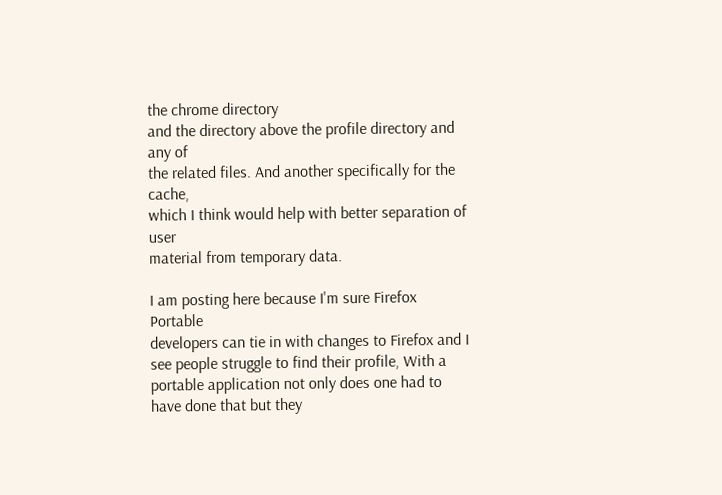the chrome directory
and the directory above the profile directory and any of
the related files. And another specifically for the cache,
which I think would help with better separation of user
material from temporary data.

I am posting here because I'm sure Firefox Portable
developers can tie in with changes to Firefox and I
see people struggle to find their profile, With a portable application not only does one had to have done that but they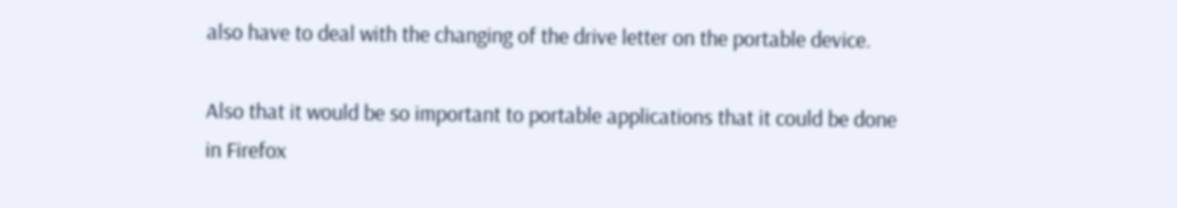also have to deal with the changing of the drive letter on the portable device.

Also that it would be so important to portable applications that it could be done
in Firefox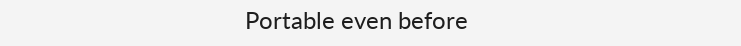Portable even before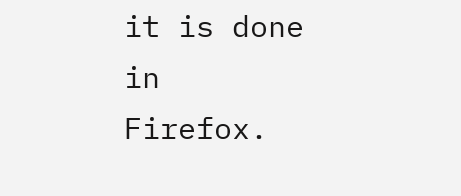it is done in Firefox.